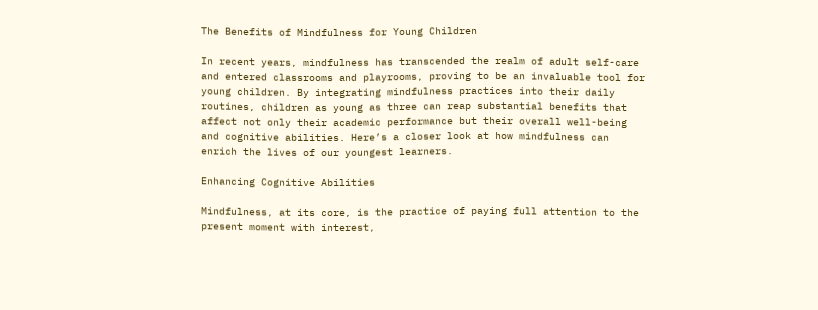The Benefits of Mindfulness for Young Children

In recent years, mindfulness has transcended the realm of adult self-care and entered classrooms and playrooms, proving to be an invaluable tool for young children. By integrating mindfulness practices into their daily routines, children as young as three can reap substantial benefits that affect not only their academic performance but their overall well-being and cognitive abilities. Here’s a closer look at how mindfulness can enrich the lives of our youngest learners.

Enhancing Cognitive Abilities

Mindfulness, at its core, is the practice of paying full attention to the present moment with interest,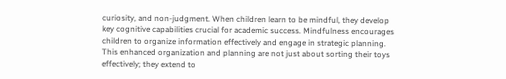curiosity, and non-judgment. When children learn to be mindful, they develop key cognitive capabilities crucial for academic success. Mindfulness encourages children to organize information effectively and engage in strategic planning. This enhanced organization and planning are not just about sorting their toys effectively; they extend to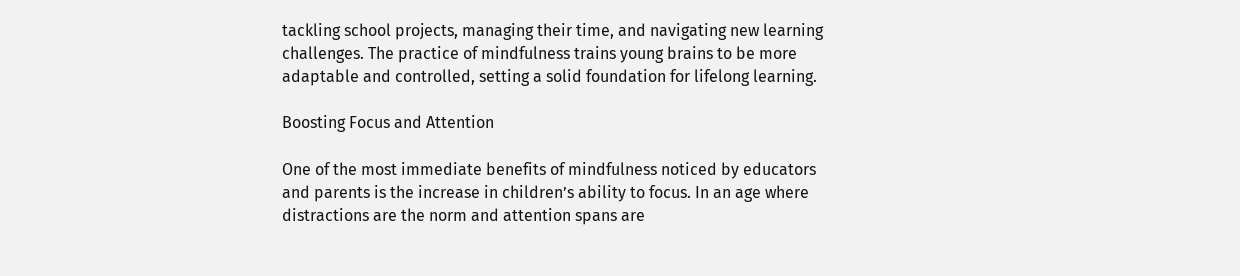tackling school projects, managing their time, and navigating new learning challenges. The practice of mindfulness trains young brains to be more adaptable and controlled, setting a solid foundation for lifelong learning.

Boosting Focus and Attention

One of the most immediate benefits of mindfulness noticed by educators and parents is the increase in children’s ability to focus. In an age where distractions are the norm and attention spans are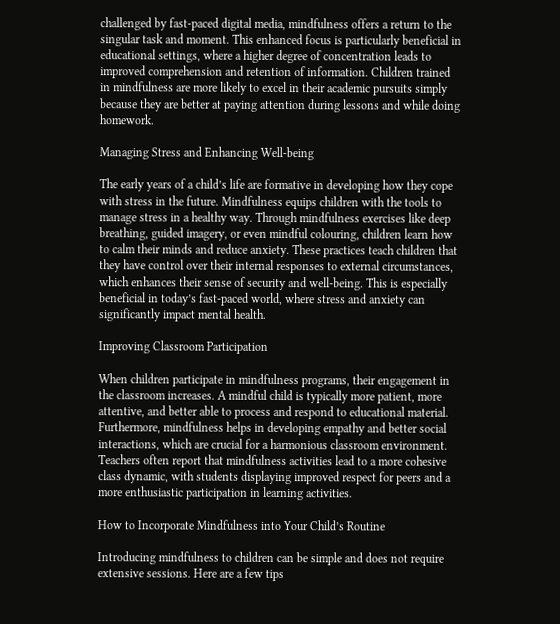challenged by fast-paced digital media, mindfulness offers a return to the singular task and moment. This enhanced focus is particularly beneficial in educational settings, where a higher degree of concentration leads to improved comprehension and retention of information. Children trained in mindfulness are more likely to excel in their academic pursuits simply because they are better at paying attention during lessons and while doing homework.

Managing Stress and Enhancing Well-being

The early years of a child’s life are formative in developing how they cope with stress in the future. Mindfulness equips children with the tools to manage stress in a healthy way. Through mindfulness exercises like deep breathing, guided imagery, or even mindful colouring, children learn how to calm their minds and reduce anxiety. These practices teach children that they have control over their internal responses to external circumstances, which enhances their sense of security and well-being. This is especially beneficial in today’s fast-paced world, where stress and anxiety can significantly impact mental health.

Improving Classroom Participation

When children participate in mindfulness programs, their engagement in the classroom increases. A mindful child is typically more patient, more attentive, and better able to process and respond to educational material. Furthermore, mindfulness helps in developing empathy and better social interactions, which are crucial for a harmonious classroom environment. Teachers often report that mindfulness activities lead to a more cohesive class dynamic, with students displaying improved respect for peers and a more enthusiastic participation in learning activities.

How to Incorporate Mindfulness into Your Child’s Routine

Introducing mindfulness to children can be simple and does not require extensive sessions. Here are a few tips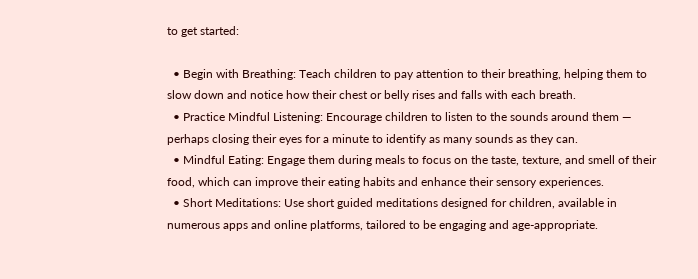to get started:

  • Begin with Breathing: Teach children to pay attention to their breathing, helping them to slow down and notice how their chest or belly rises and falls with each breath.
  • Practice Mindful Listening: Encourage children to listen to the sounds around them — perhaps closing their eyes for a minute to identify as many sounds as they can.
  • Mindful Eating: Engage them during meals to focus on the taste, texture, and smell of their food, which can improve their eating habits and enhance their sensory experiences.
  • Short Meditations: Use short guided meditations designed for children, available in numerous apps and online platforms, tailored to be engaging and age-appropriate.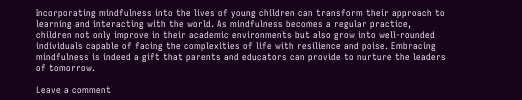Incorporating mindfulness into the lives of young children can transform their approach to learning and interacting with the world. As mindfulness becomes a regular practice, children not only improve in their academic environments but also grow into well-rounded individuals capable of facing the complexities of life with resilience and poise. Embracing mindfulness is indeed a gift that parents and educators can provide to nurture the leaders of tomorrow.

Leave a comment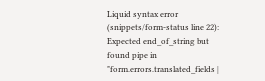Liquid syntax error (snippets/form-status line 22): Expected end_of_string but found pipe in "form.errors.translated_fields |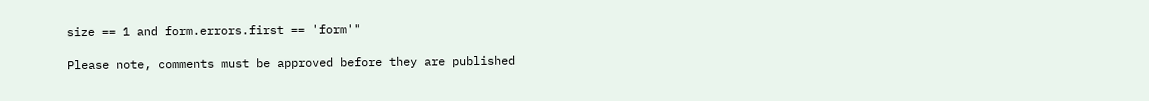size == 1 and form.errors.first == 'form'"

Please note, comments must be approved before they are published